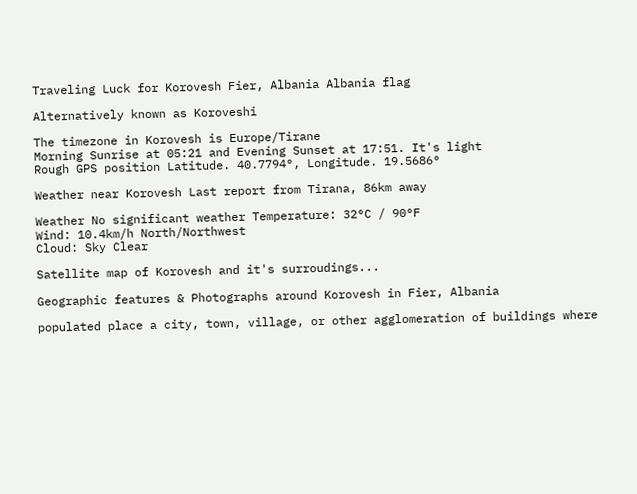Traveling Luck for Korovesh Fier, Albania Albania flag

Alternatively known as Koroveshi

The timezone in Korovesh is Europe/Tirane
Morning Sunrise at 05:21 and Evening Sunset at 17:51. It's light
Rough GPS position Latitude. 40.7794°, Longitude. 19.5686°

Weather near Korovesh Last report from Tirana, 86km away

Weather No significant weather Temperature: 32°C / 90°F
Wind: 10.4km/h North/Northwest
Cloud: Sky Clear

Satellite map of Korovesh and it's surroudings...

Geographic features & Photographs around Korovesh in Fier, Albania

populated place a city, town, village, or other agglomeration of buildings where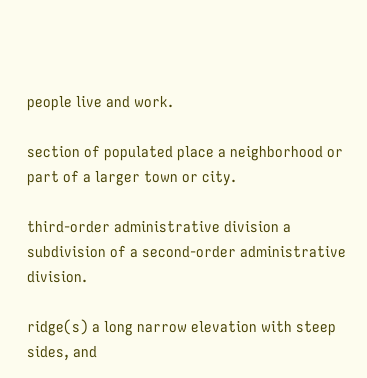people live and work.

section of populated place a neighborhood or part of a larger town or city.

third-order administrative division a subdivision of a second-order administrative division.

ridge(s) a long narrow elevation with steep sides, and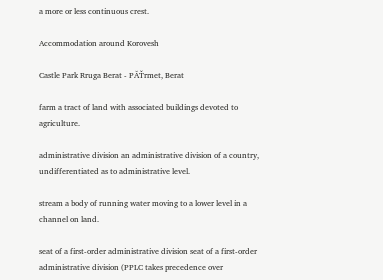a more or less continuous crest.

Accommodation around Korovesh

Castle Park Rruga Berat - PĂŤrmet, Berat

farm a tract of land with associated buildings devoted to agriculture.

administrative division an administrative division of a country, undifferentiated as to administrative level.

stream a body of running water moving to a lower level in a channel on land.

seat of a first-order administrative division seat of a first-order administrative division (PPLC takes precedence over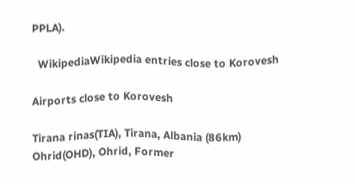PPLA).

  WikipediaWikipedia entries close to Korovesh

Airports close to Korovesh

Tirana rinas(TIA), Tirana, Albania (86km)
Ohrid(OHD), Ohrid, Former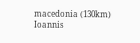macedonia (130km)
Ioannis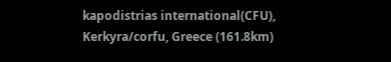kapodistrias international(CFU), Kerkyra/corfu, Greece (161.8km)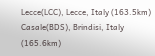Lecce(LCC), Lecce, Italy (163.5km)
Casale(BDS), Brindisi, Italy (165.6km)